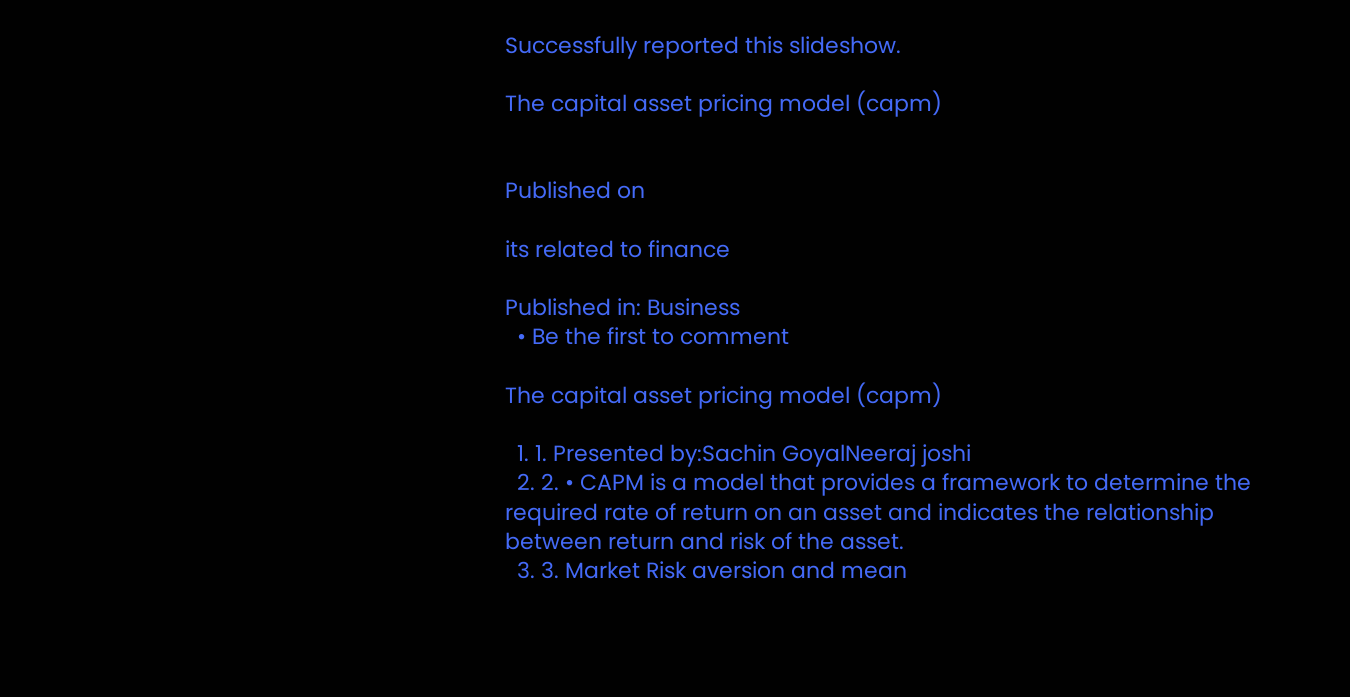Successfully reported this slideshow.

The capital asset pricing model (capm)


Published on

its related to finance

Published in: Business
  • Be the first to comment

The capital asset pricing model (capm)

  1. 1. Presented by:Sachin GoyalNeeraj joshi
  2. 2. • CAPM is a model that provides a framework to determine the required rate of return on an asset and indicates the relationship between return and risk of the asset.
  3. 3. Market Risk aversion and mean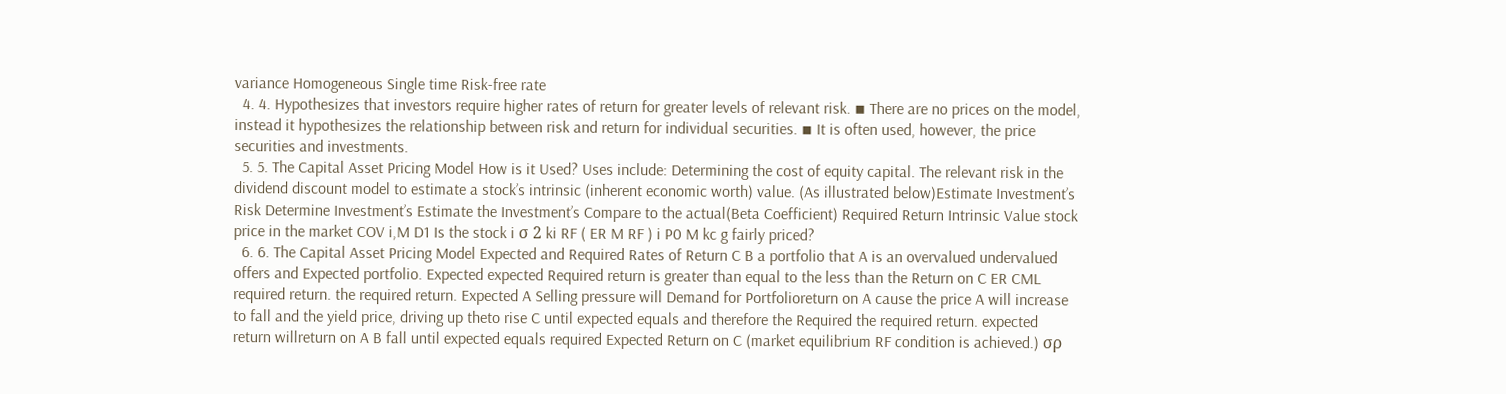variance Homogeneous Single time Risk-free rate
  4. 4. Hypothesizes that investors require higher rates of return for greater levels of relevant risk. ▪ There are no prices on the model, instead it hypothesizes the relationship between risk and return for individual securities. ▪ It is often used, however, the price securities and investments.
  5. 5. The Capital Asset Pricing Model How is it Used? Uses include: Determining the cost of equity capital. The relevant risk in the dividend discount model to estimate a stock’s intrinsic (inherent economic worth) value. (As illustrated below)Estimate Investment’s Risk Determine Investment’s Estimate the Investment’s Compare to the actual(Beta Coefficient) Required Return Intrinsic Value stock price in the market COV i,M D1 Is the stock i σ 2 ki RF ( ER M RF ) i P0 M kc g fairly priced?
  6. 6. The Capital Asset Pricing Model Expected and Required Rates of Return C B a portfolio that A is an overvalued undervalued offers and Expected portfolio. Expected expected Required return is greater than equal to the less than the Return on C ER CML required return. the required return. Expected A Selling pressure will Demand for Portfolioreturn on A cause the price A will increase to fall and the yield price, driving up theto rise C until expected equals and therefore the Required the required return. expected return willreturn on A B fall until expected equals required Expected Return on C (market equilibrium RF condition is achieved.) σρ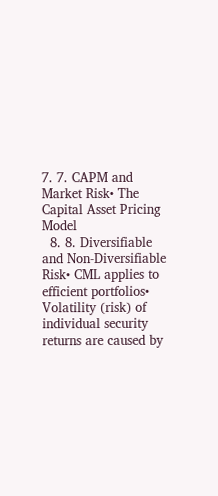7. 7. CAPM and Market Risk• The Capital Asset Pricing Model
  8. 8. Diversifiable and Non-Diversifiable Risk• CML applies to efficient portfolios• Volatility (risk) of individual security returns are caused by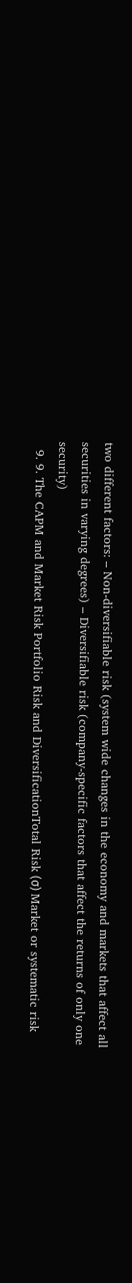two different factors: – Non-diversifiable risk (system wide changes in the economy and markets that affect all securities in varying degrees) – Diversifiable risk (company-specific factors that affect the returns of only one security)
  9. 9. The CAPM and Market Risk Portfolio Risk and DiversificationTotal Risk (σ) Market or systematic risk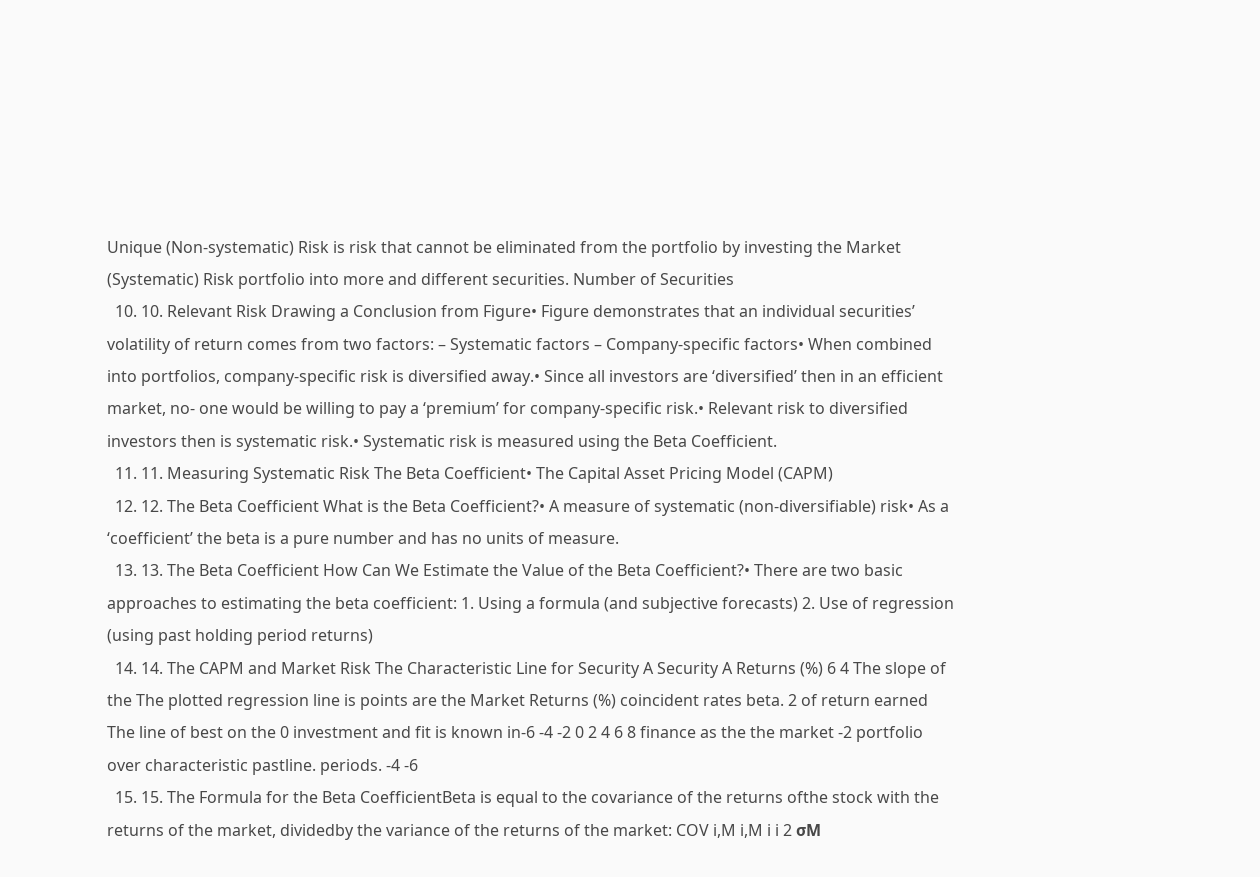Unique (Non-systematic) Risk is risk that cannot be eliminated from the portfolio by investing the Market (Systematic) Risk portfolio into more and different securities. Number of Securities
  10. 10. Relevant Risk Drawing a Conclusion from Figure• Figure demonstrates that an individual securities’ volatility of return comes from two factors: – Systematic factors – Company-specific factors• When combined into portfolios, company-specific risk is diversified away.• Since all investors are ‘diversified’ then in an efficient market, no- one would be willing to pay a ‘premium’ for company-specific risk.• Relevant risk to diversified investors then is systematic risk.• Systematic risk is measured using the Beta Coefficient.
  11. 11. Measuring Systematic Risk The Beta Coefficient• The Capital Asset Pricing Model (CAPM)
  12. 12. The Beta Coefficient What is the Beta Coefficient?• A measure of systematic (non-diversifiable) risk• As a ‘coefficient’ the beta is a pure number and has no units of measure.
  13. 13. The Beta Coefficient How Can We Estimate the Value of the Beta Coefficient?• There are two basic approaches to estimating the beta coefficient: 1. Using a formula (and subjective forecasts) 2. Use of regression (using past holding period returns)
  14. 14. The CAPM and Market Risk The Characteristic Line for Security A Security A Returns (%) 6 4 The slope of the The plotted regression line is points are the Market Returns (%) coincident rates beta. 2 of return earned The line of best on the 0 investment and fit is known in-6 -4 -2 0 2 4 6 8 finance as the the market -2 portfolio over characteristic pastline. periods. -4 -6
  15. 15. The Formula for the Beta CoefficientBeta is equal to the covariance of the returns ofthe stock with the returns of the market, dividedby the variance of the returns of the market: COV i,M i,M i i 2 σM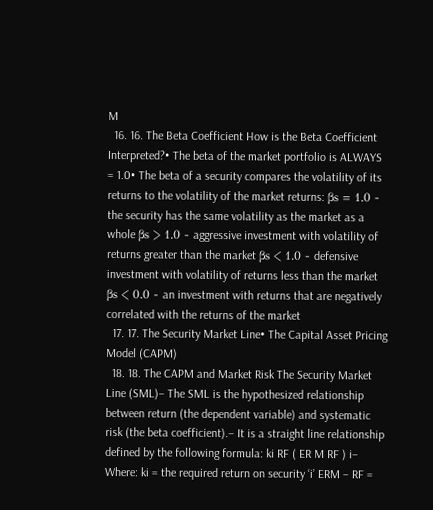M
  16. 16. The Beta Coefficient How is the Beta Coefficient Interpreted?• The beta of the market portfolio is ALWAYS = 1.0• The beta of a security compares the volatility of its returns to the volatility of the market returns: βs = 1.0 - the security has the same volatility as the market as a whole βs > 1.0 - aggressive investment with volatility of returns greater than the market βs < 1.0 - defensive investment with volatility of returns less than the market βs < 0.0 - an investment with returns that are negatively correlated with the returns of the market
  17. 17. The Security Market Line• The Capital Asset Pricing Model (CAPM)
  18. 18. The CAPM and Market Risk The Security Market Line (SML)– The SML is the hypothesized relationship between return (the dependent variable) and systematic risk (the beta coefficient).– It is a straight line relationship defined by the following formula: ki RF ( ER M RF ) i– Where: ki = the required return on security ‘i’ ERM – RF =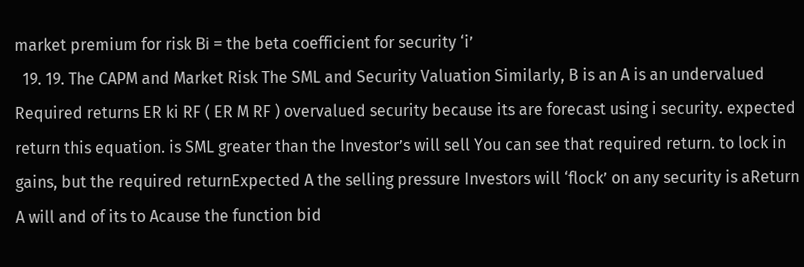market premium for risk Βi = the beta coefficient for security ‘i’
  19. 19. The CAPM and Market Risk The SML and Security Valuation Similarly, B is an A is an undervalued Required returns ER ki RF ( ER M RF ) overvalued security because its are forecast using i security. expected return this equation. is SML greater than the Investor’s will sell You can see that required return. to lock in gains, but the required returnExpected A the selling pressure Investors will ‘flock’ on any security is aReturn A will and of its to Acause the function bid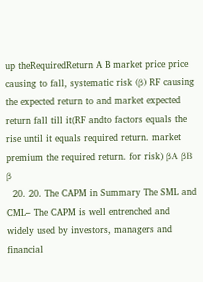up theRequiredReturn A B market price price causing to fall, systematic risk (β) RF causing the expected return to and market expected return fall till it(RF andto factors equals the rise until it equals required return. market premium the required return. for risk) βA βB β
  20. 20. The CAPM in Summary The SML and CML– The CAPM is well entrenched and widely used by investors, managers and financial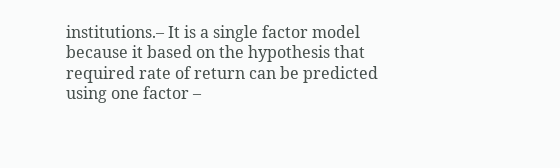institutions.– It is a single factor model because it based on the hypothesis that required rate of return can be predicted using one factor –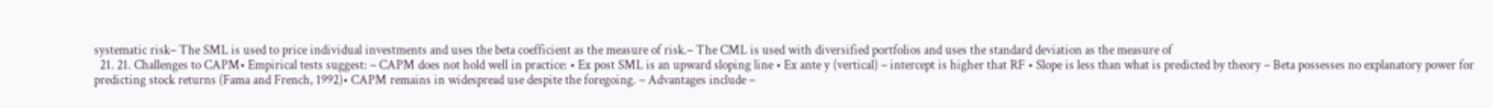systematic risk– The SML is used to price individual investments and uses the beta coefficient as the measure of risk.– The CML is used with diversified portfolios and uses the standard deviation as the measure of
  21. 21. Challenges to CAPM• Empirical tests suggest: – CAPM does not hold well in practice: • Ex post SML is an upward sloping line • Ex ante y (vertical) – intercept is higher that RF • Slope is less than what is predicted by theory – Beta possesses no explanatory power for predicting stock returns (Fama and French, 1992)• CAPM remains in widespread use despite the foregoing. – Advantages include –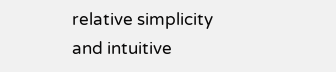relative simplicity and intuitive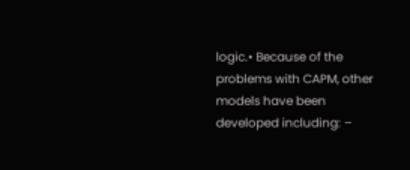logic.• Because of the problems with CAPM, other models have been developed including: –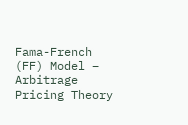Fama-French (FF) Model – Arbitrage Pricing Theory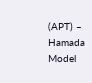(APT) – Hamada Model